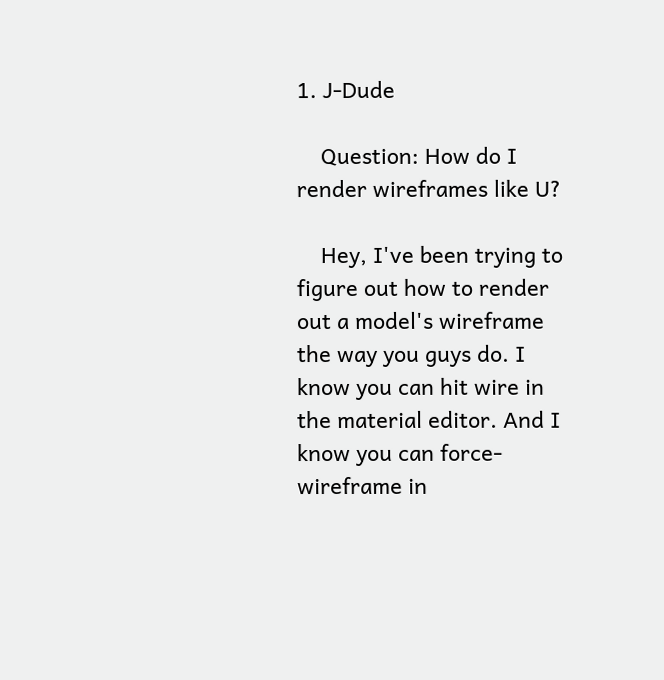1. J-Dude

    Question: How do I render wireframes like U?

    Hey, I've been trying to figure out how to render out a model's wireframe the way you guys do. I know you can hit wire in the material editor. And I know you can force-wireframe in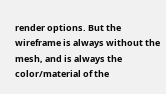render options. But the wireframe is always without the mesh, and is always the color/material of the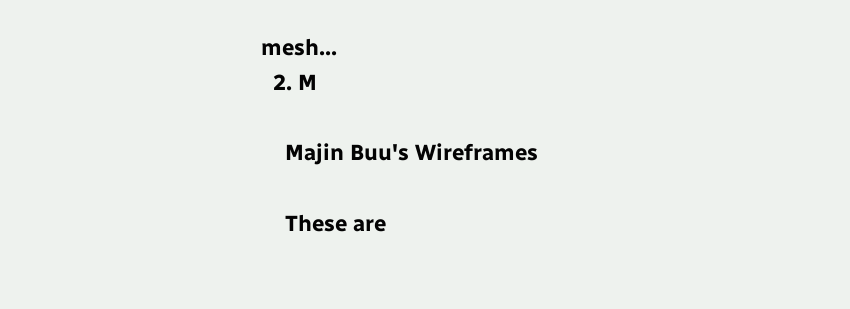mesh...
  2. M

    Majin Buu's Wireframes

    These are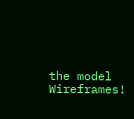the model Wireframes!